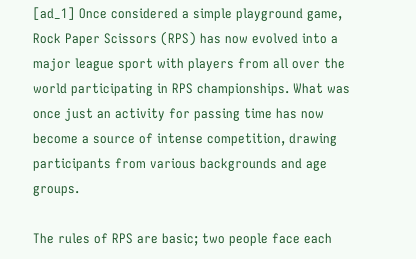[ad_1] Once considered a simple playground game, Rock Paper Scissors (RPS) has now evolved into a major league sport with players from all over the world participating in RPS championships. What was once just an activity for passing time has now become a source of intense competition, drawing participants from various backgrounds and age groups.

The rules of RPS are basic; two people face each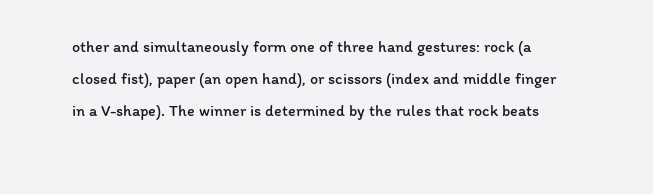other and simultaneously form one of three hand gestures: rock (a closed fist), paper (an open hand), or scissors (index and middle finger in a V-shape). The winner is determined by the rules that rock beats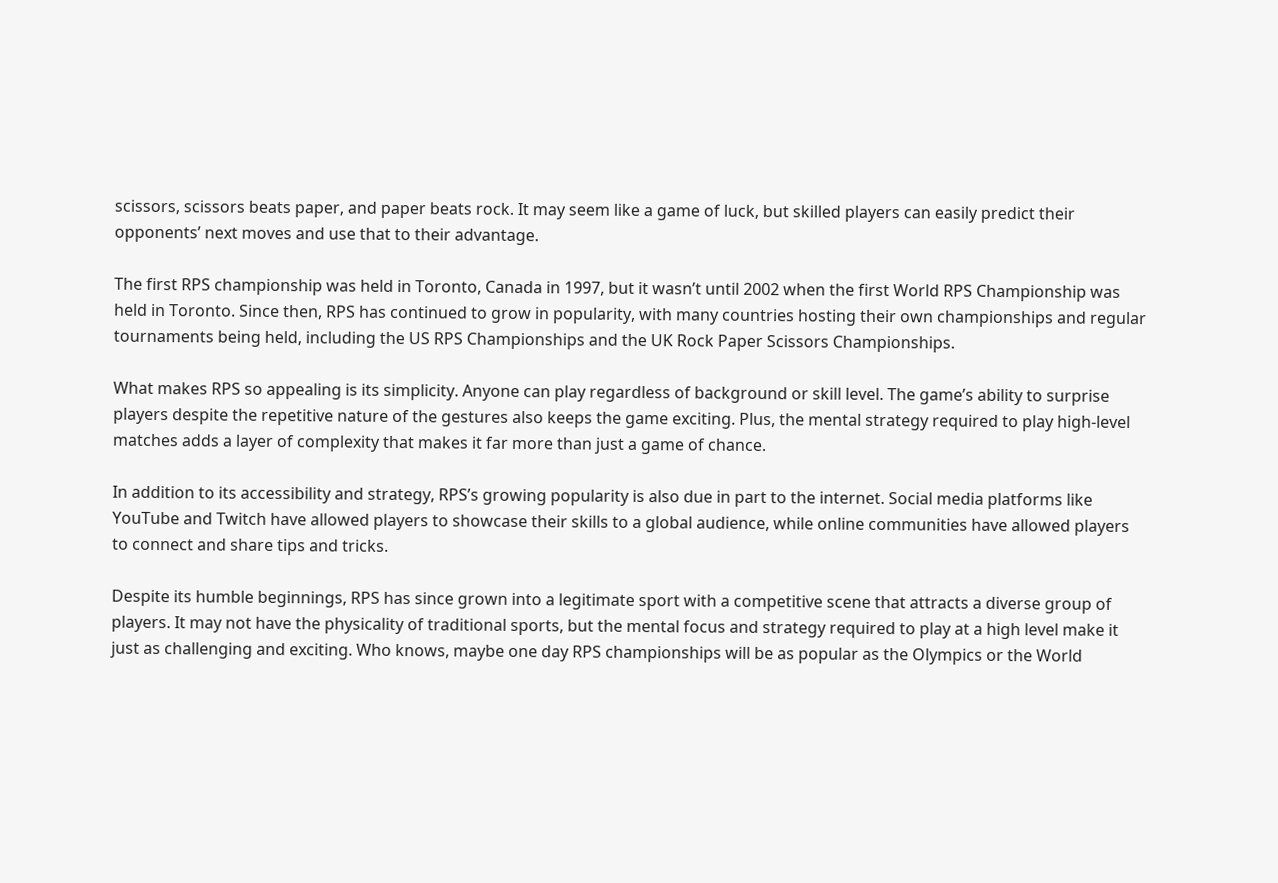scissors, scissors beats paper, and paper beats rock. It may seem like a game of luck, but skilled players can easily predict their opponents’ next moves and use that to their advantage.

The first RPS championship was held in Toronto, Canada in 1997, but it wasn’t until 2002 when the first World RPS Championship was held in Toronto. Since then, RPS has continued to grow in popularity, with many countries hosting their own championships and regular tournaments being held, including the US RPS Championships and the UK Rock Paper Scissors Championships.

What makes RPS so appealing is its simplicity. Anyone can play regardless of background or skill level. The game’s ability to surprise players despite the repetitive nature of the gestures also keeps the game exciting. Plus, the mental strategy required to play high-level matches adds a layer of complexity that makes it far more than just a game of chance.

In addition to its accessibility and strategy, RPS’s growing popularity is also due in part to the internet. Social media platforms like YouTube and Twitch have allowed players to showcase their skills to a global audience, while online communities have allowed players to connect and share tips and tricks.

Despite its humble beginnings, RPS has since grown into a legitimate sport with a competitive scene that attracts a diverse group of players. It may not have the physicality of traditional sports, but the mental focus and strategy required to play at a high level make it just as challenging and exciting. Who knows, maybe one day RPS championships will be as popular as the Olympics or the World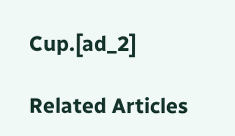Cup.[ad_2]

Related Articles